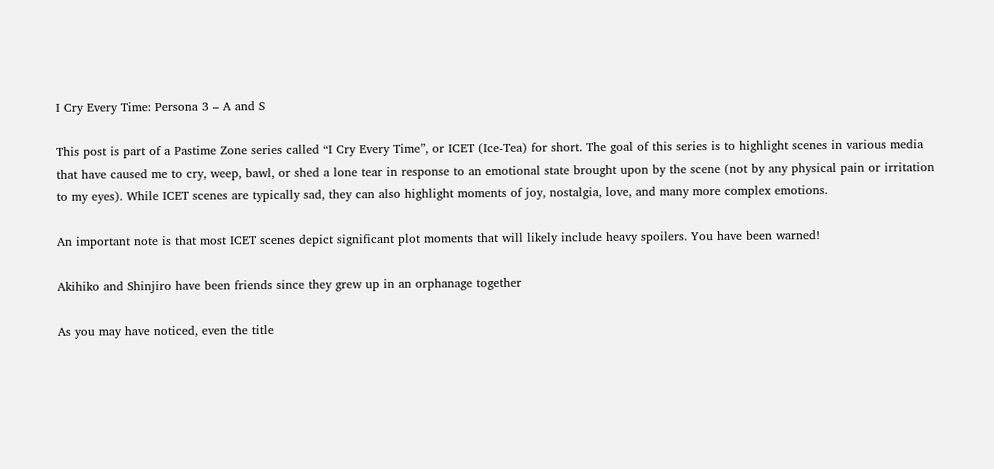I Cry Every Time: Persona 3 – A and S

This post is part of a Pastime Zone series called “I Cry Every Time”, or ICET (Ice-Tea) for short. The goal of this series is to highlight scenes in various media that have caused me to cry, weep, bawl, or shed a lone tear in response to an emotional state brought upon by the scene (not by any physical pain or irritation to my eyes). While ICET scenes are typically sad, they can also highlight moments of joy, nostalgia, love, and many more complex emotions.

An important note is that most ICET scenes depict significant plot moments that will likely include heavy spoilers. You have been warned!

Akihiko and Shinjiro have been friends since they grew up in an orphanage together

As you may have noticed, even the title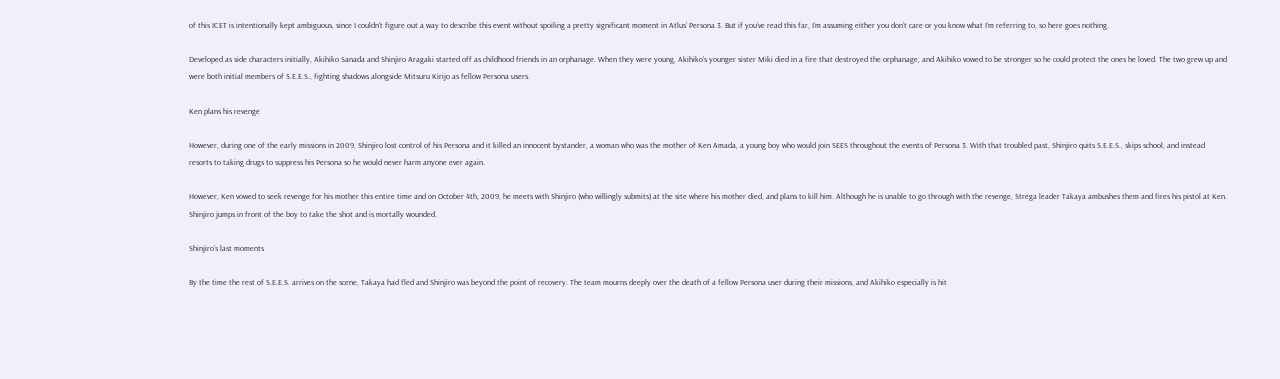of this ICET is intentionally kept ambiguous, since I couldn’t figure out a way to describe this event without spoiling a pretty significant moment in Atlus’ Persona 3. But if you’ve read this far, I’m assuming either you don’t care or you know what I’m referring to, so here goes nothing.

Developed as side characters initially, Akihiko Sanada and Shinjiro Aragaki started off as childhood friends in an orphanage. When they were young, Akihiko’s younger sister Miki died in a fire that destroyed the orphanage, and Akihiko vowed to be stronger so he could protect the ones he loved. The two grew up and were both initial members of S.E.E.S., fighting shadows alongside Mitsuru Kirijo as fellow Persona users.

Ken plans his revenge

However, during one of the early missions in 2009, Shinjiro lost control of his Persona and it killed an innocent bystander, a woman who was the mother of Ken Amada, a young boy who would join SEES throughout the events of Persona 3. With that troubled past, Shinjiro quits S.E.E.S., skips school, and instead resorts to taking drugs to suppress his Persona so he would never harm anyone ever again.

However, Ken vowed to seek revenge for his mother this entire time and on October 4th, 2009, he meets with Shinjiro (who willingly submits) at the site where his mother died, and plans to kill him. Although he is unable to go through with the revenge, Strega leader Takaya ambushes them and fires his pistol at Ken. Shinjiro jumps in front of the boy to take the shot and is mortally wounded.

Shinjiro’s last moments

By the time the rest of S.E.E.S. arrives on the scene, Takaya had fled and Shinjiro was beyond the point of recovery. The team mourns deeply over the death of a fellow Persona user during their missions, and Akihiko especially is hit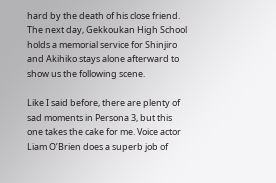hard by the death of his close friend. The next day, Gekkoukan High School holds a memorial service for Shinjiro and Akihiko stays alone afterward to show us the following scene.

Like I said before, there are plenty of sad moments in Persona 3, but this one takes the cake for me. Voice actor Liam O’Brien does a superb job of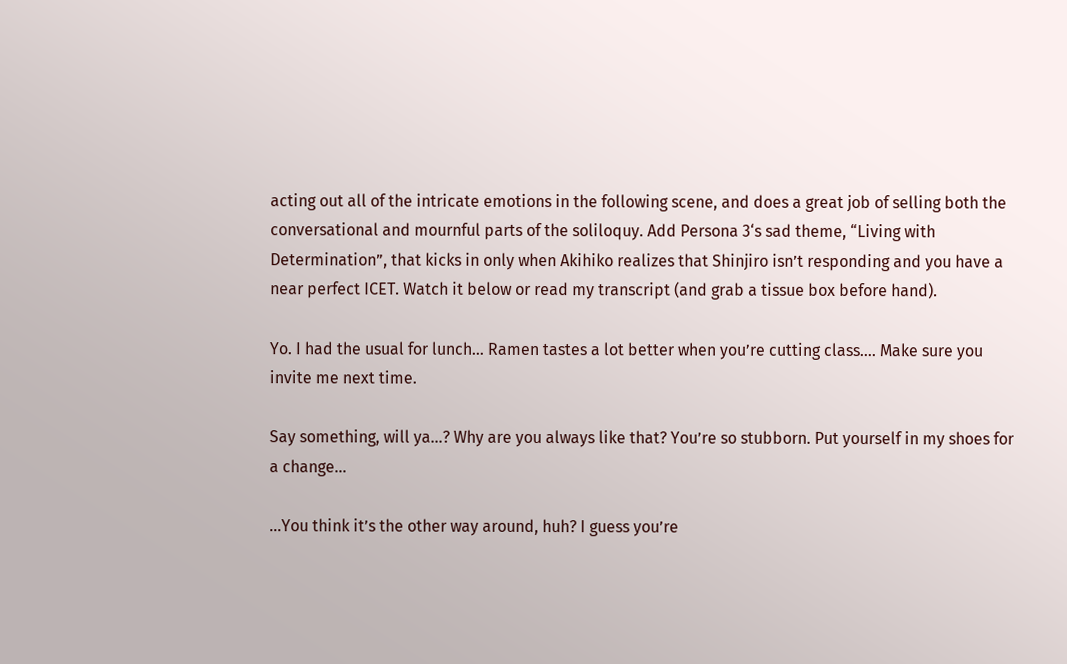acting out all of the intricate emotions in the following scene, and does a great job of selling both the conversational and mournful parts of the soliloquy. Add Persona 3‘s sad theme, “Living with Determination”, that kicks in only when Akihiko realizes that Shinjiro isn’t responding and you have a near perfect ICET. Watch it below or read my transcript (and grab a tissue box before hand).

Yo. I had the usual for lunch… Ramen tastes a lot better when you’re cutting class…. Make sure you invite me next time.

Say something, will ya…? Why are you always like that? You’re so stubborn. Put yourself in my shoes for a change…

…You think it’s the other way around, huh? I guess you’re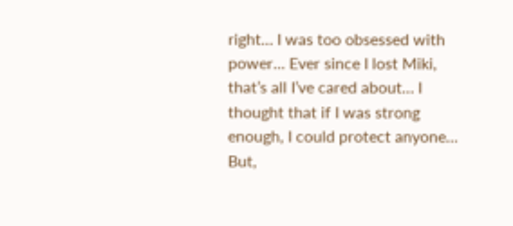right… I was too obsessed with power… Ever since I lost Miki, that’s all I’ve cared about… I thought that if I was strong enough, I could protect anyone… But,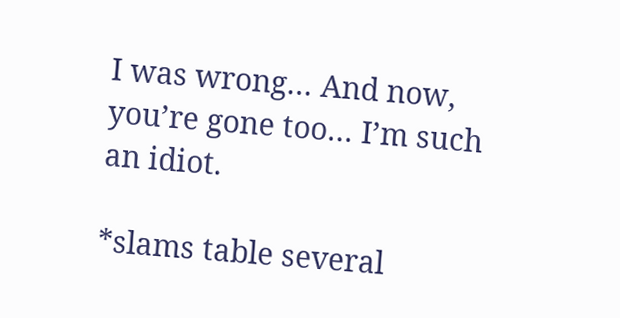I was wrong… And now, you’re gone too… I’m such an idiot.

*slams table several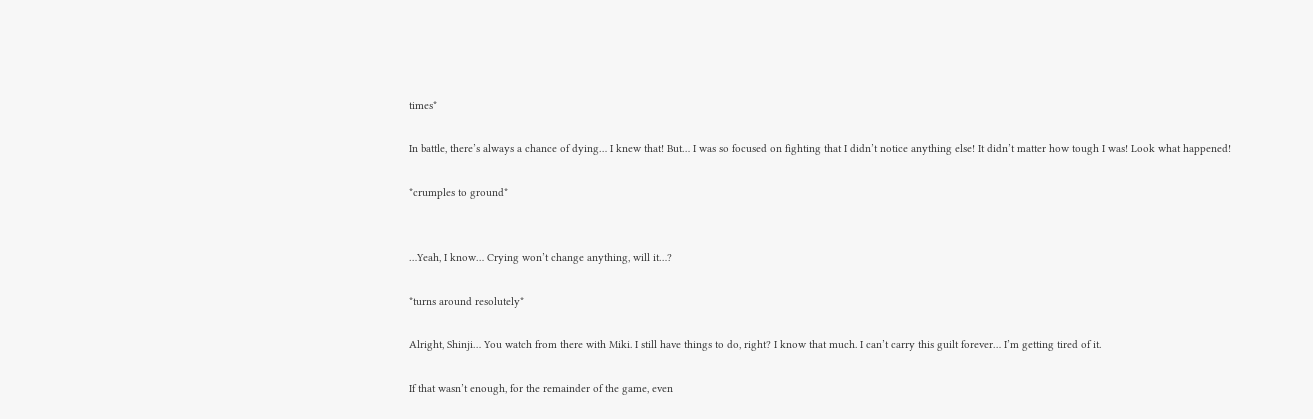times*

In battle, there’s always a chance of dying… I knew that! But… I was so focused on fighting that I didn’t notice anything else! It didn’t matter how tough I was! Look what happened!

*crumples to ground*


…Yeah, I know… Crying won’t change anything, will it…?

*turns around resolutely*

Alright, Shinji… You watch from there with Miki. I still have things to do, right? I know that much. I can’t carry this guilt forever… I’m getting tired of it.

If that wasn’t enough, for the remainder of the game, even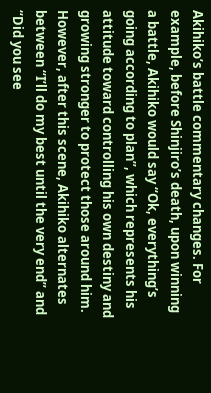Akihiko’s battle commentary changes. For example, before Shinjiro’s death, upon winning a battle, Akihiko would say “Ok, everything’s going according to plan”, which represents his attitude toward controlling his own destiny and growing stronger to protect those around him. However, after this scene, Akihiko alternates between “I’ll do my best until the very end” and “Did you see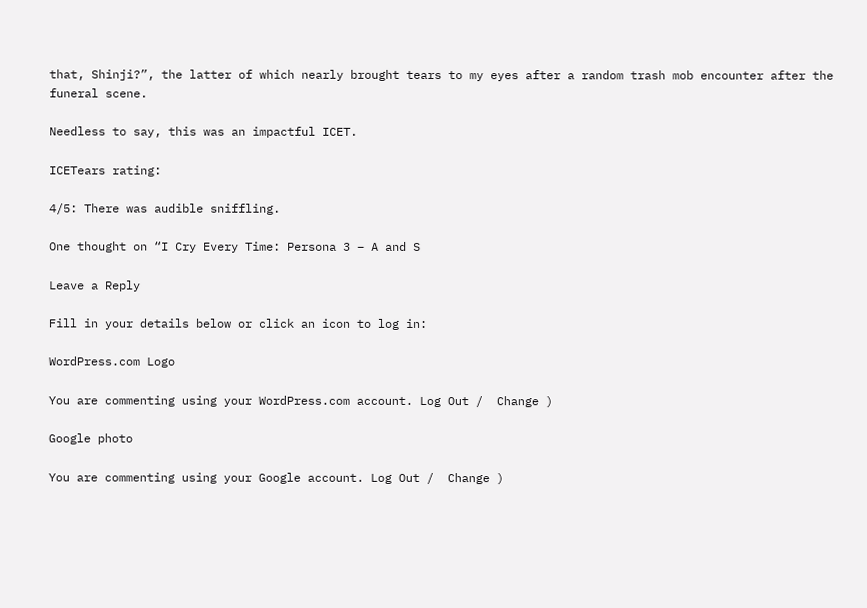that, Shinji?”, the latter of which nearly brought tears to my eyes after a random trash mob encounter after the funeral scene.

Needless to say, this was an impactful ICET.

ICETears rating:

4/5: There was audible sniffling.

One thought on “I Cry Every Time: Persona 3 – A and S

Leave a Reply

Fill in your details below or click an icon to log in:

WordPress.com Logo

You are commenting using your WordPress.com account. Log Out /  Change )

Google photo

You are commenting using your Google account. Log Out /  Change )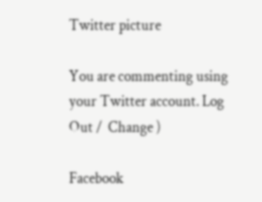Twitter picture

You are commenting using your Twitter account. Log Out /  Change )

Facebook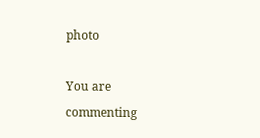photo

You are commenting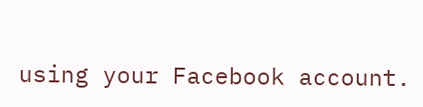using your Facebook account.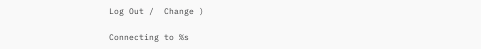Log Out /  Change )

Connecting to %s